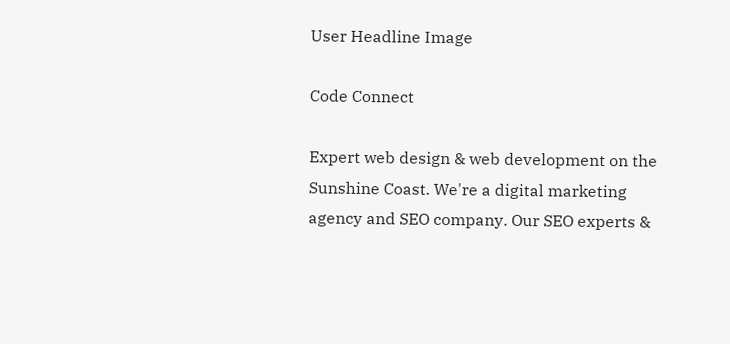User Headline Image

Code Connect

Expert web design & web development on the Sunshine Coast. We're a digital marketing agency and SEO company. Our SEO experts &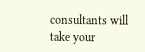consultants will take your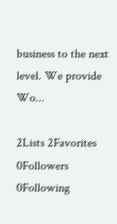business to the next level. We provide Wo...

2Lists 2Favorites 0Followers 0Following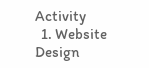Activity
  1. Website Design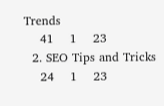Trends
    41    1    23
  2. SEO Tips and Tricks
    24    1    23